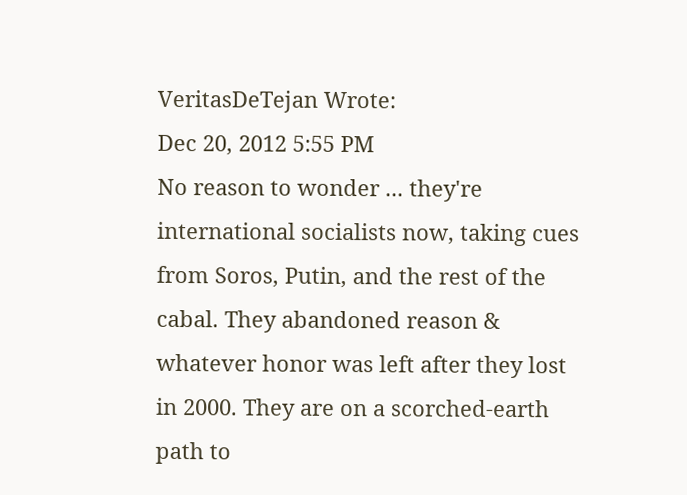VeritasDeTejan Wrote:
Dec 20, 2012 5:55 PM
No reason to wonder ... they're international socialists now, taking cues from Soros, Putin, and the rest of the cabal. They abandoned reason & whatever honor was left after they lost in 2000. They are on a scorched-earth path to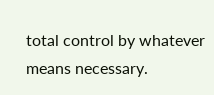total control by whatever means necessary.